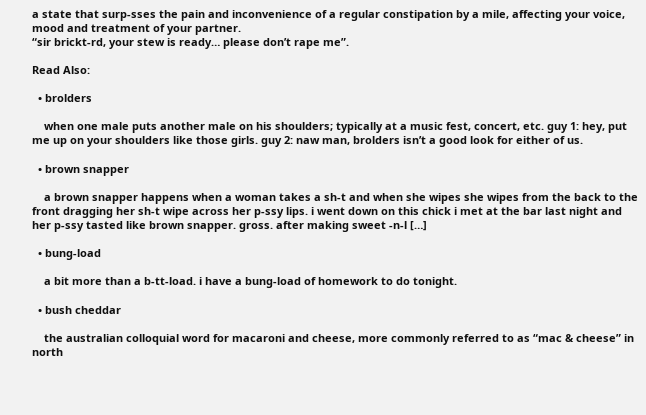a state that surp-sses the pain and inconvenience of a regular constipation by a mile, affecting your voice, mood and treatment of your partner.
“sir brickt-rd, your stew is ready… please don’t rape me”.

Read Also:

  • brolders

    when one male puts another male on his shoulders; typically at a music fest, concert, etc. guy 1: hey, put me up on your shoulders like those girls. guy 2: naw man, brolders isn’t a good look for either of us.

  • brown snapper

    a brown snapper happens when a woman takes a sh-t and when she wipes she wipes from the back to the front dragging her sh-t wipe across her p-ssy lips. i went down on this chick i met at the bar last night and her p-ssy tasted like brown snapper. gross. after making sweet -n-l […]

  • bung-load

    a bit more than a b-tt-load. i have a bung-load of homework to do tonight.

  • bush cheddar

    the australian colloquial word for macaroni and cheese, more commonly referred to as “mac & cheese” in north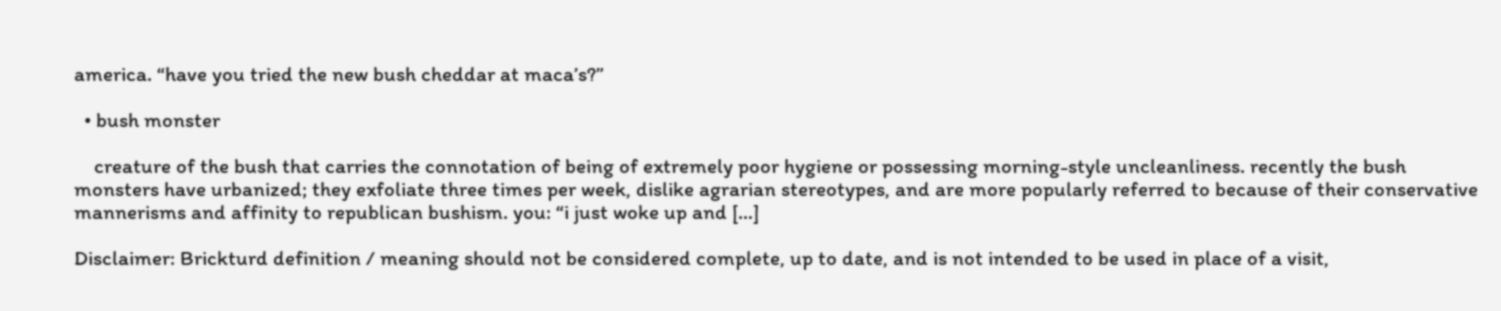america. “have you tried the new bush cheddar at maca’s?”

  • bush monster

    creature of the bush that carries the connotation of being of extremely poor hygiene or possessing morning-style uncleanliness. recently the bush monsters have urbanized; they exfoliate three times per week, dislike agrarian stereotypes, and are more popularly referred to because of their conservative mannerisms and affinity to republican bushism. you: “i just woke up and […]

Disclaimer: Brickturd definition / meaning should not be considered complete, up to date, and is not intended to be used in place of a visit,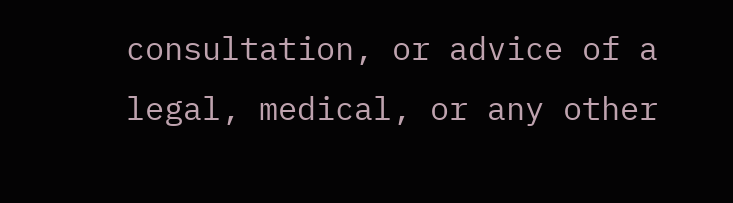consultation, or advice of a legal, medical, or any other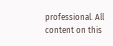professional. All content on this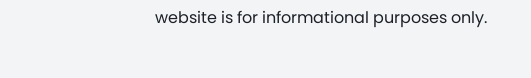website is for informational purposes only.